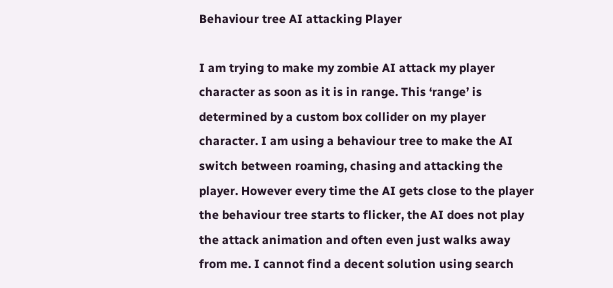Behaviour tree AI attacking Player

I am trying to make my zombie AI attack my player character as soon as it is in range. This ‘range’ is determined by a custom box collider on my player character. I am using a behaviour tree to make the AI switch between roaming, chasing and attacking the player. However every time the AI gets close to the player the behaviour tree starts to flicker, the AI does not play the attack animation and often even just walks away from me. I cannot find a decent solution using search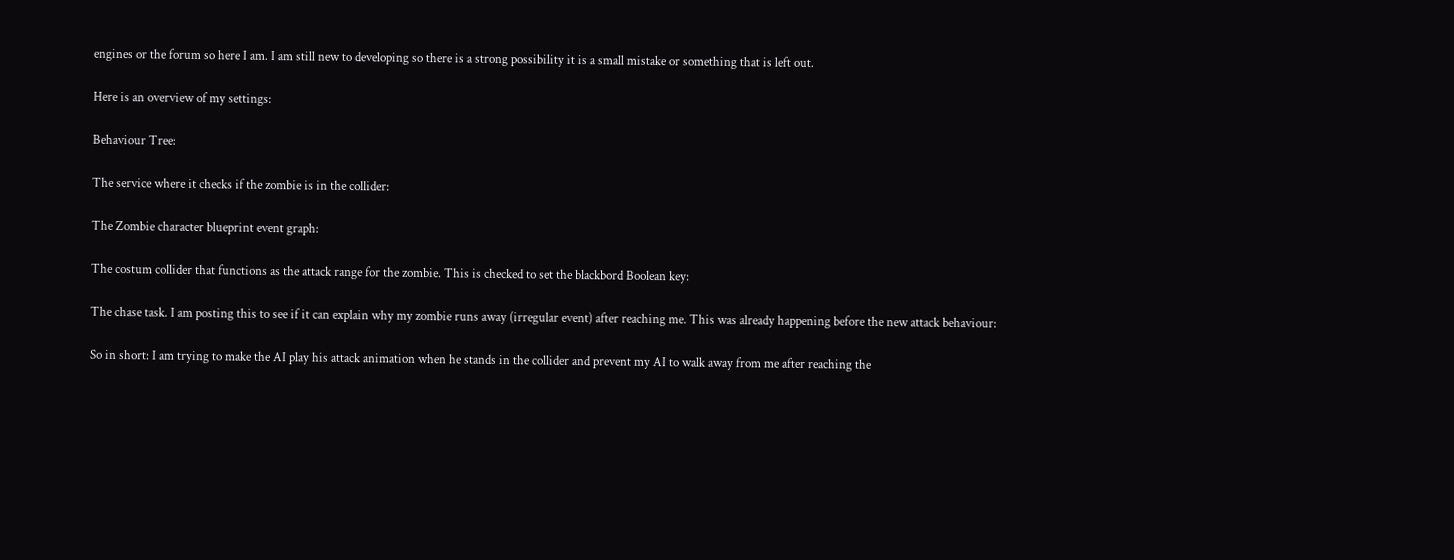engines or the forum so here I am. I am still new to developing so there is a strong possibility it is a small mistake or something that is left out.

Here is an overview of my settings:

Behaviour Tree:

The service where it checks if the zombie is in the collider:

The Zombie character blueprint event graph:

The costum collider that functions as the attack range for the zombie. This is checked to set the blackbord Boolean key:

The chase task. I am posting this to see if it can explain why my zombie runs away (irregular event) after reaching me. This was already happening before the new attack behaviour:

So in short: I am trying to make the AI play his attack animation when he stands in the collider and prevent my AI to walk away from me after reaching the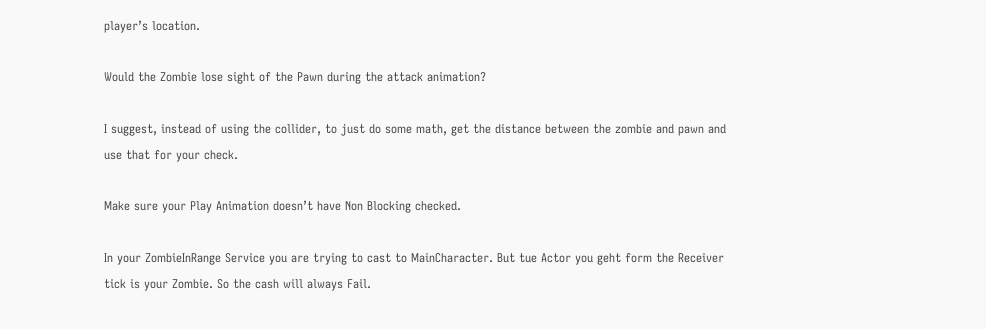player’s location.

Would the Zombie lose sight of the Pawn during the attack animation?

I suggest, instead of using the collider, to just do some math, get the distance between the zombie and pawn and use that for your check.

Make sure your Play Animation doesn’t have Non Blocking checked.

In your ZombieInRange Service you are trying to cast to MainCharacter. But tue Actor you geht form the Receiver tick is your Zombie. So the cash will always Fail.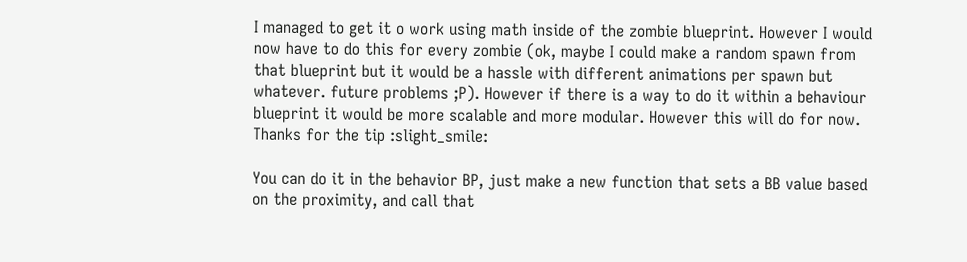I managed to get it o work using math inside of the zombie blueprint. However I would now have to do this for every zombie (ok, maybe I could make a random spawn from that blueprint but it would be a hassle with different animations per spawn but whatever. future problems ;P). However if there is a way to do it within a behaviour blueprint it would be more scalable and more modular. However this will do for now. Thanks for the tip :slight_smile:

You can do it in the behavior BP, just make a new function that sets a BB value based on the proximity, and call that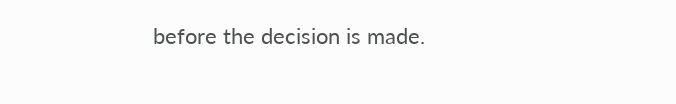before the decision is made.